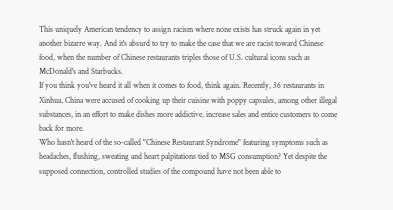This uniquely American tendency to assign racism where none exists has struck again in yet another bizarre way. And it's absurd to try to make the case that we are racist toward Chinese food, when the number of Chinese restaurants triples those of U.S. cultural icons such as McDonald's and Starbucks.
If you think you've heard it all when it comes to food, think again. Recently, 36 restaurants in Xinhua, China were accused of cooking up their cuisine with poppy capsules, among other illegal substances, in an effort to make dishes more addictive, increase sales and entice customers to come back for more.
Who hasn't heard of the so-called "Chinese Restaurant Syndrome" featuring symptoms such as headaches, flushing, sweating and heart palpitations tied to MSG consumption? Yet despite the supposed connection, controlled studies of the compound have not been able to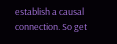establish a causal connection. So get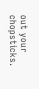out your chopsticks.